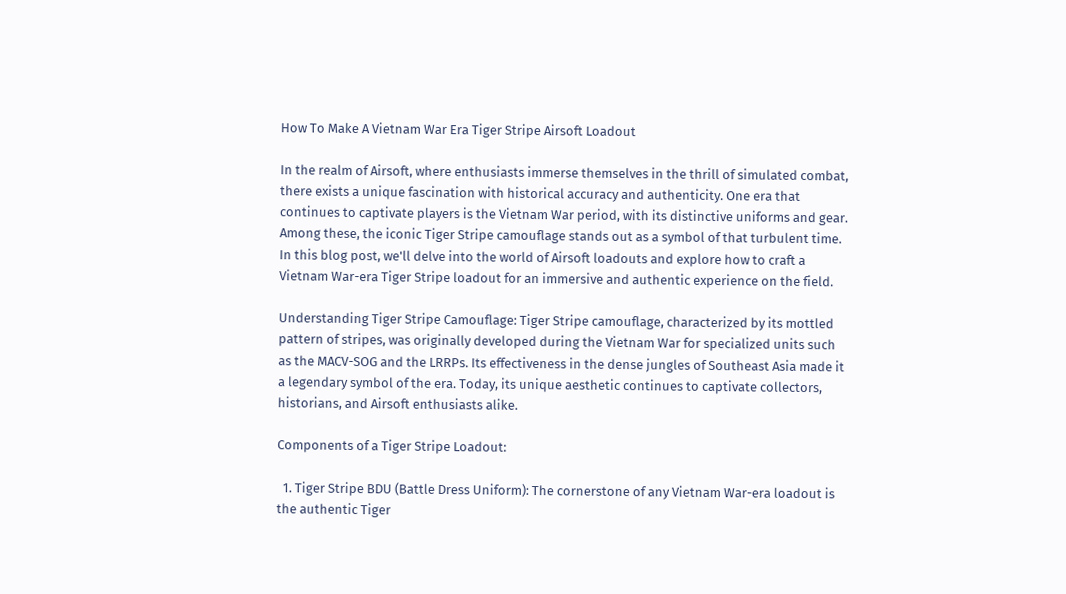How To Make A Vietnam War Era Tiger Stripe Airsoft Loadout

In the realm of Airsoft, where enthusiasts immerse themselves in the thrill of simulated combat, there exists a unique fascination with historical accuracy and authenticity. One era that continues to captivate players is the Vietnam War period, with its distinctive uniforms and gear. Among these, the iconic Tiger Stripe camouflage stands out as a symbol of that turbulent time. In this blog post, we'll delve into the world of Airsoft loadouts and explore how to craft a Vietnam War-era Tiger Stripe loadout for an immersive and authentic experience on the field.

Understanding Tiger Stripe Camouflage: Tiger Stripe camouflage, characterized by its mottled pattern of stripes, was originally developed during the Vietnam War for specialized units such as the MACV-SOG and the LRRPs. Its effectiveness in the dense jungles of Southeast Asia made it a legendary symbol of the era. Today, its unique aesthetic continues to captivate collectors, historians, and Airsoft enthusiasts alike.

Components of a Tiger Stripe Loadout:

  1. Tiger Stripe BDU (Battle Dress Uniform): The cornerstone of any Vietnam War-era loadout is the authentic Tiger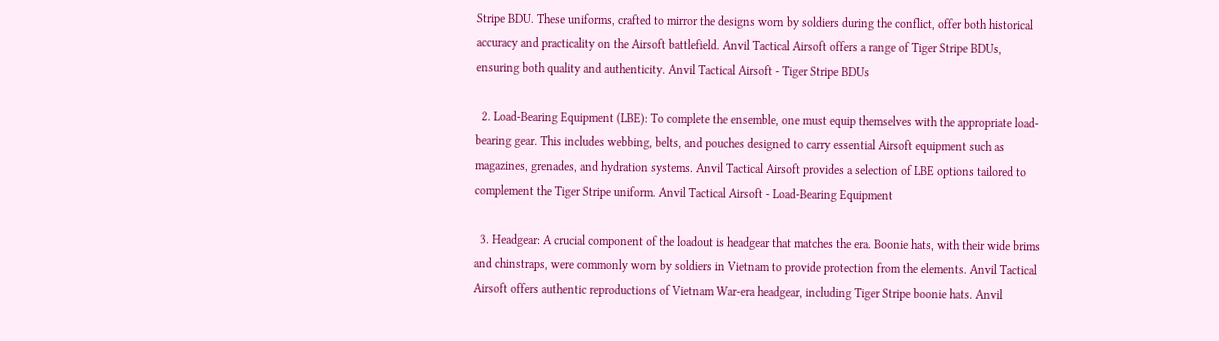Stripe BDU. These uniforms, crafted to mirror the designs worn by soldiers during the conflict, offer both historical accuracy and practicality on the Airsoft battlefield. Anvil Tactical Airsoft offers a range of Tiger Stripe BDUs, ensuring both quality and authenticity. Anvil Tactical Airsoft - Tiger Stripe BDUs

  2. Load-Bearing Equipment (LBE): To complete the ensemble, one must equip themselves with the appropriate load-bearing gear. This includes webbing, belts, and pouches designed to carry essential Airsoft equipment such as magazines, grenades, and hydration systems. Anvil Tactical Airsoft provides a selection of LBE options tailored to complement the Tiger Stripe uniform. Anvil Tactical Airsoft - Load-Bearing Equipment

  3. Headgear: A crucial component of the loadout is headgear that matches the era. Boonie hats, with their wide brims and chinstraps, were commonly worn by soldiers in Vietnam to provide protection from the elements. Anvil Tactical Airsoft offers authentic reproductions of Vietnam War-era headgear, including Tiger Stripe boonie hats. Anvil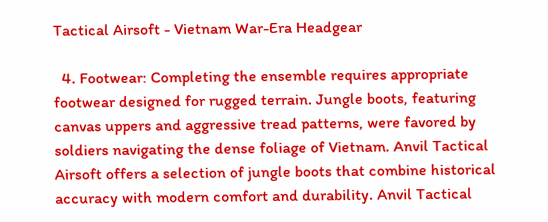Tactical Airsoft - Vietnam War-Era Headgear

  4. Footwear: Completing the ensemble requires appropriate footwear designed for rugged terrain. Jungle boots, featuring canvas uppers and aggressive tread patterns, were favored by soldiers navigating the dense foliage of Vietnam. Anvil Tactical Airsoft offers a selection of jungle boots that combine historical accuracy with modern comfort and durability. Anvil Tactical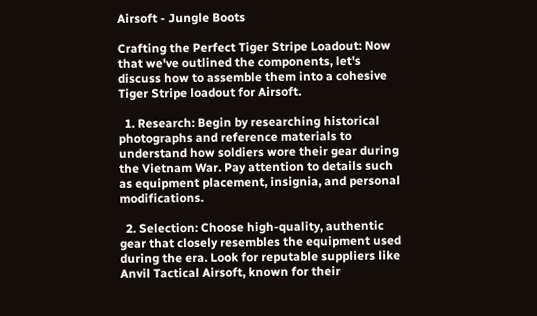Airsoft - Jungle Boots

Crafting the Perfect Tiger Stripe Loadout: Now that we've outlined the components, let's discuss how to assemble them into a cohesive Tiger Stripe loadout for Airsoft.

  1. Research: Begin by researching historical photographs and reference materials to understand how soldiers wore their gear during the Vietnam War. Pay attention to details such as equipment placement, insignia, and personal modifications.

  2. Selection: Choose high-quality, authentic gear that closely resembles the equipment used during the era. Look for reputable suppliers like Anvil Tactical Airsoft, known for their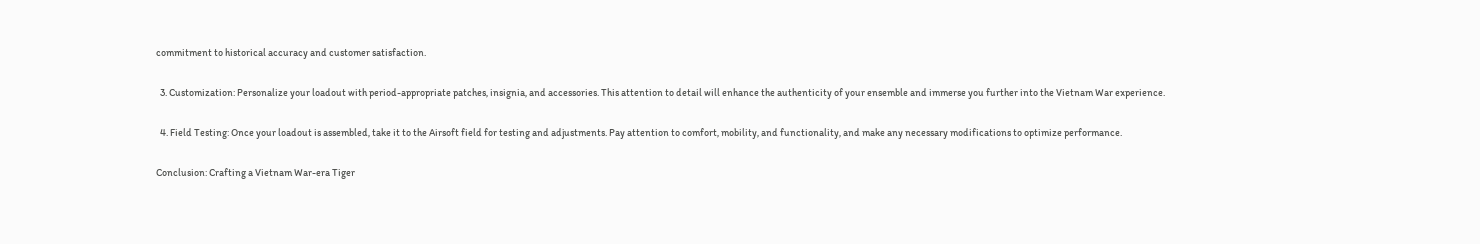commitment to historical accuracy and customer satisfaction.

  3. Customization: Personalize your loadout with period-appropriate patches, insignia, and accessories. This attention to detail will enhance the authenticity of your ensemble and immerse you further into the Vietnam War experience.

  4. Field Testing: Once your loadout is assembled, take it to the Airsoft field for testing and adjustments. Pay attention to comfort, mobility, and functionality, and make any necessary modifications to optimize performance.

Conclusion: Crafting a Vietnam War-era Tiger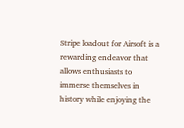Stripe loadout for Airsoft is a rewarding endeavor that allows enthusiasts to immerse themselves in history while enjoying the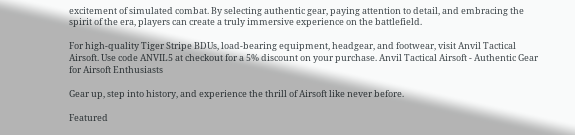excitement of simulated combat. By selecting authentic gear, paying attention to detail, and embracing the spirit of the era, players can create a truly immersive experience on the battlefield.

For high-quality Tiger Stripe BDUs, load-bearing equipment, headgear, and footwear, visit Anvil Tactical Airsoft. Use code ANVIL5 at checkout for a 5% discount on your purchase. Anvil Tactical Airsoft - Authentic Gear for Airsoft Enthusiasts

Gear up, step into history, and experience the thrill of Airsoft like never before.

Featured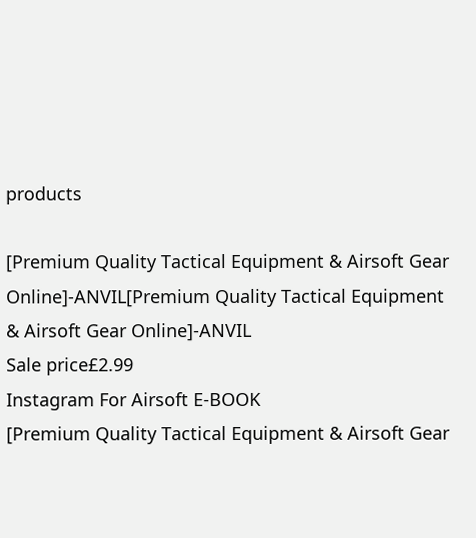products

[Premium Quality Tactical Equipment & Airsoft Gear Online]-ANVIL[Premium Quality Tactical Equipment & Airsoft Gear Online]-ANVIL
Sale price£2.99
Instagram For Airsoft E-BOOK
[Premium Quality Tactical Equipment & Airsoft Gear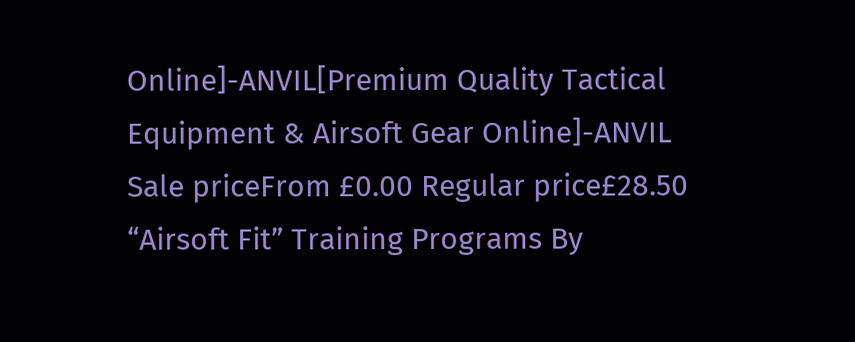Online]-ANVIL[Premium Quality Tactical Equipment & Airsoft Gear Online]-ANVIL
Sale priceFrom £0.00 Regular price£28.50
“Airsoft Fit” Training Programs By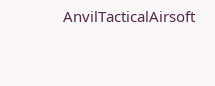AnvilTacticalAirsoft